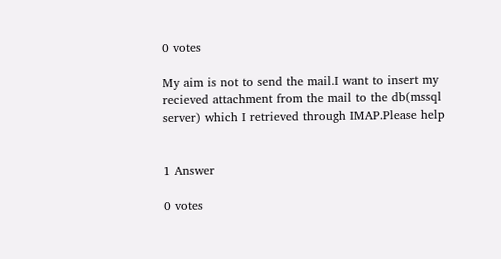0 votes

My aim is not to send the mail.I want to insert my recieved attachment from the mail to the db(mssql server) which I retrieved through IMAP.Please help


1 Answer

0 votes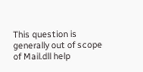This question is generally out of scope of Mail.dll help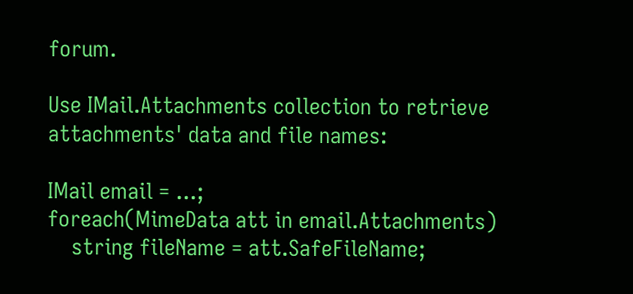forum.

Use IMail.Attachments collection to retrieve attachments' data and file names:

IMail email = ...;
foreach(MimeData att in email.Attachments)
    string fileName = att.SafeFileName;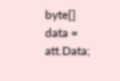byte[] data = att.Data;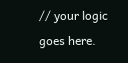// your logic goes here.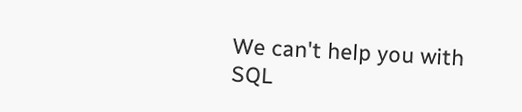We can't help you with SQL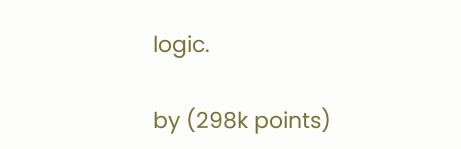logic.

by (298k points)